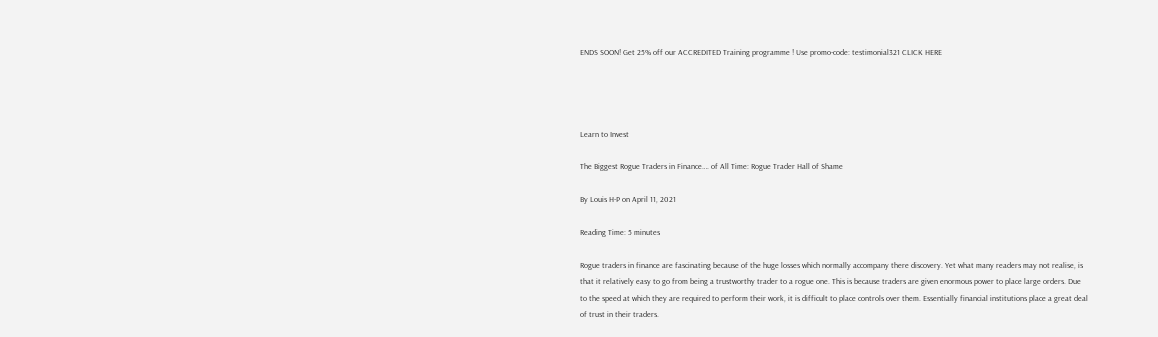ENDS SOON! Get 25% off our ACCREDITED Training programme ! Use promo-code: testimonial321 CLICK HERE




Learn to Invest

The Biggest Rogue Traders in Finance…. of All Time: Rogue Trader Hall of Shame

By Louis H-P on April 11, 2021

Reading Time: 5 minutes

Rogue traders in finance are fascinating because of the huge losses which normally accompany there discovery. Yet what many readers may not realise, is that it relatively easy to go from being a trustworthy trader to a rogue one. This is because traders are given enormous power to place large orders. Due to the speed at which they are required to perform their work, it is difficult to place controls over them. Essentially financial institutions place a great deal of trust in their traders.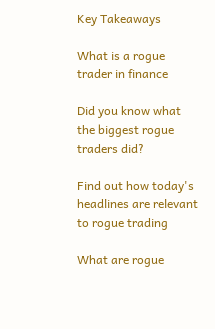Key Takeaways

What is a rogue trader in finance

Did you know what the biggest rogue traders did?

Find out how today's headlines are relevant to rogue trading

What are rogue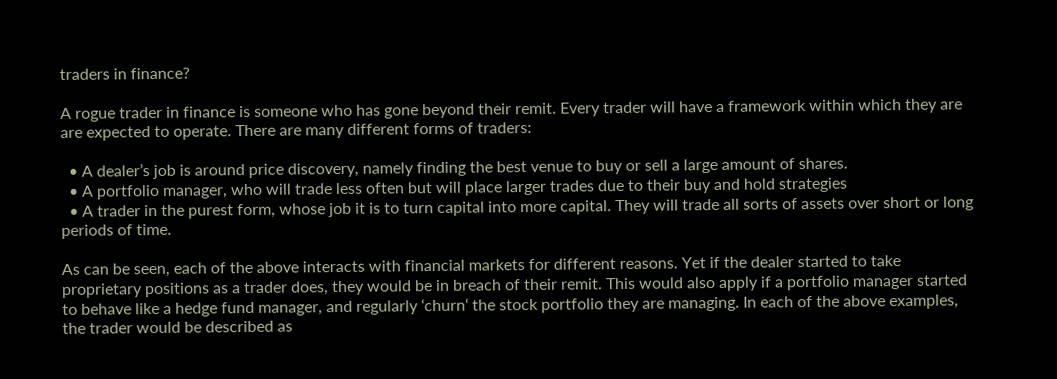traders in finance?

A rogue trader in finance is someone who has gone beyond their remit. Every trader will have a framework within which they are are expected to operate. There are many different forms of traders:

  • A dealer’s job is around price discovery, namely finding the best venue to buy or sell a large amount of shares.
  • A portfolio manager, who will trade less often but will place larger trades due to their buy and hold strategies
  • A trader in the purest form, whose job it is to turn capital into more capital. They will trade all sorts of assets over short or long periods of time.

As can be seen, each of the above interacts with financial markets for different reasons. Yet if the dealer started to take proprietary positions as a trader does, they would be in breach of their remit. This would also apply if a portfolio manager started to behave like a hedge fund manager, and regularly ‘churn‘ the stock portfolio they are managing. In each of the above examples, the trader would be described as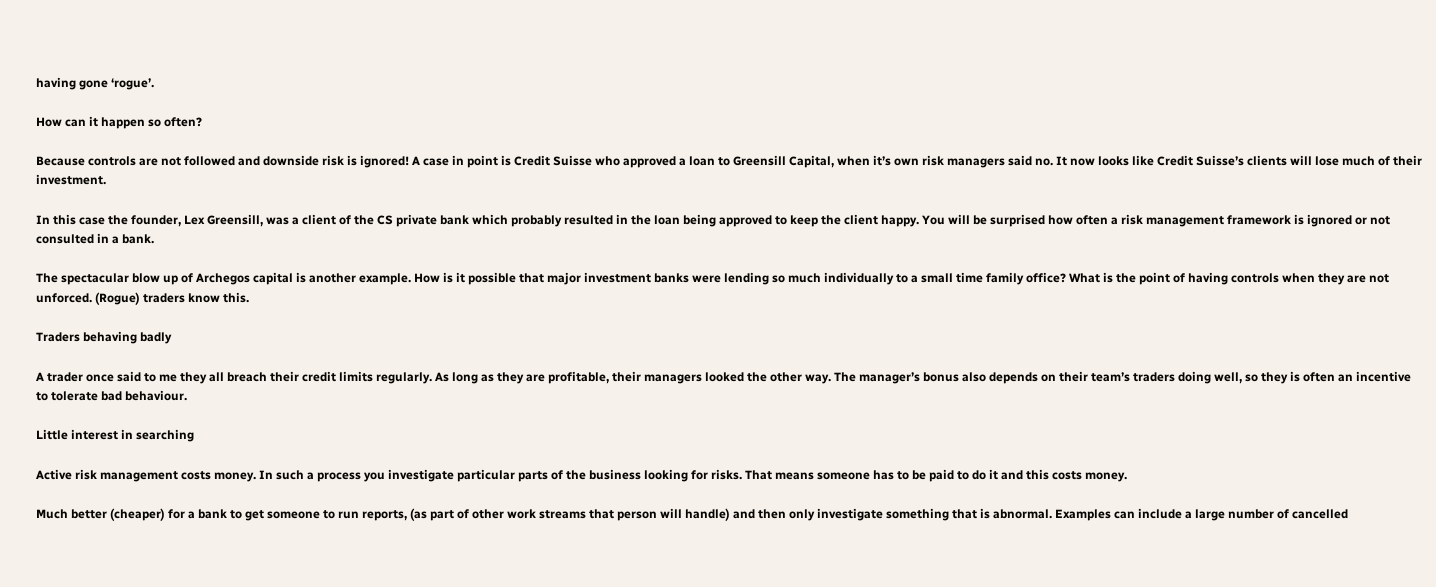having gone ‘rogue’.

How can it happen so often?

Because controls are not followed and downside risk is ignored! A case in point is Credit Suisse who approved a loan to Greensill Capital, when it’s own risk managers said no. It now looks like Credit Suisse’s clients will lose much of their investment.

In this case the founder, Lex Greensill, was a client of the CS private bank which probably resulted in the loan being approved to keep the client happy. You will be surprised how often a risk management framework is ignored or not consulted in a bank.

The spectacular blow up of Archegos capital is another example. How is it possible that major investment banks were lending so much individually to a small time family office? What is the point of having controls when they are not unforced. (Rogue) traders know this.

Traders behaving badly

A trader once said to me they all breach their credit limits regularly. As long as they are profitable, their managers looked the other way. The manager’s bonus also depends on their team’s traders doing well, so they is often an incentive to tolerate bad behaviour.

Little interest in searching

Active risk management costs money. In such a process you investigate particular parts of the business looking for risks. That means someone has to be paid to do it and this costs money.

Much better (cheaper) for a bank to get someone to run reports, (as part of other work streams that person will handle) and then only investigate something that is abnormal. Examples can include a large number of cancelled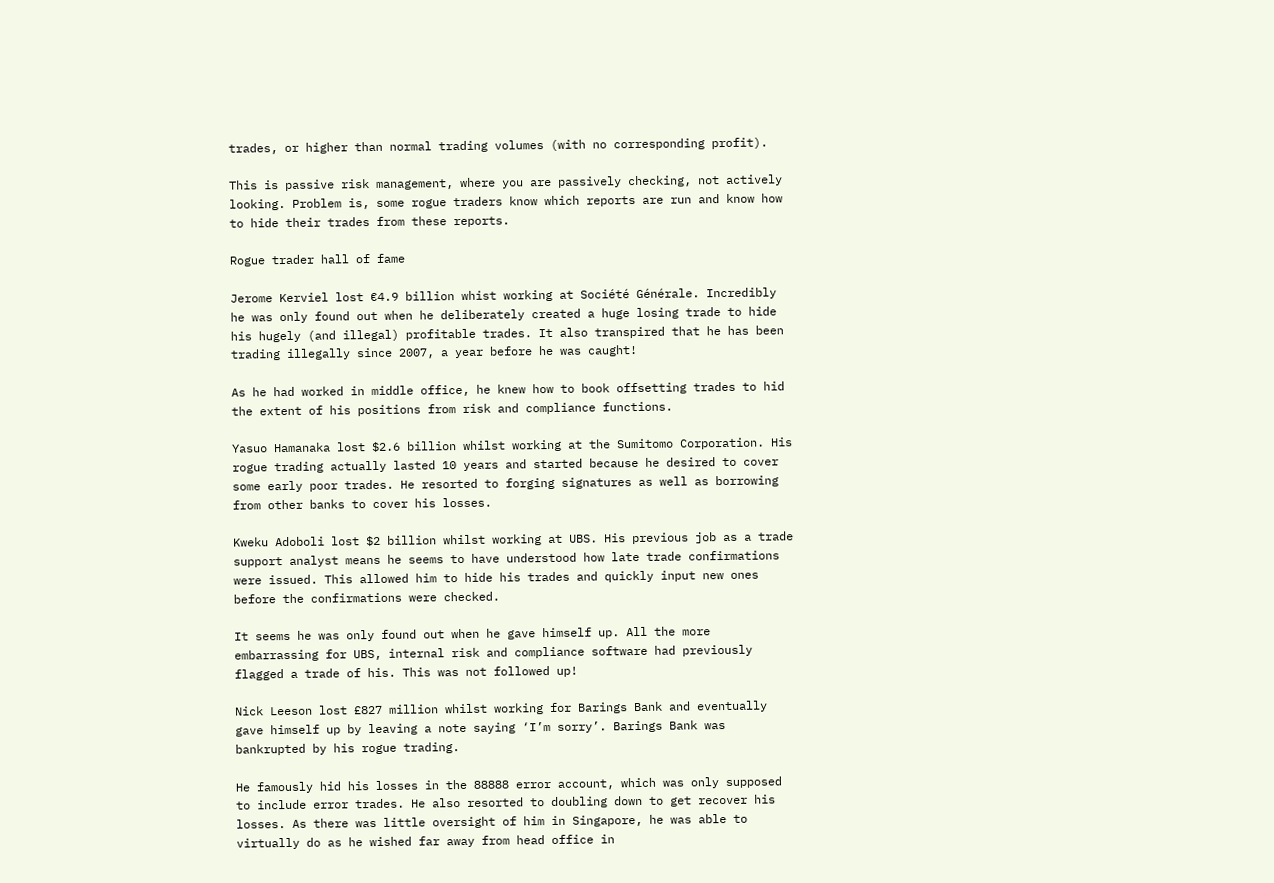trades, or higher than normal trading volumes (with no corresponding profit).

This is passive risk management, where you are passively checking, not actively looking. Problem is, some rogue traders know which reports are run and know how to hide their trades from these reports.

Rogue trader hall of fame

Jerome Kerviel lost €4.9 billion whist working at Société Générale. Incredibly he was only found out when he deliberately created a huge losing trade to hide his hugely (and illegal) profitable trades. It also transpired that he has been trading illegally since 2007, a year before he was caught!

As he had worked in middle office, he knew how to book offsetting trades to hid the extent of his positions from risk and compliance functions.

Yasuo Hamanaka lost $2.6 billion whilst working at the Sumitomo Corporation. His rogue trading actually lasted 10 years and started because he desired to cover some early poor trades. He resorted to forging signatures as well as borrowing from other banks to cover his losses.

Kweku Adoboli lost $2 billion whilst working at UBS. His previous job as a trade support analyst means he seems to have understood how late trade confirmations were issued. This allowed him to hide his trades and quickly input new ones before the confirmations were checked.

It seems he was only found out when he gave himself up. All the more embarrassing for UBS, internal risk and compliance software had previously flagged a trade of his. This was not followed up!

Nick Leeson lost £827 million whilst working for Barings Bank and eventually gave himself up by leaving a note saying ‘I’m sorry’. Barings Bank was bankrupted by his rogue trading.

He famously hid his losses in the 88888 error account, which was only supposed to include error trades. He also resorted to doubling down to get recover his losses. As there was little oversight of him in Singapore, he was able to virtually do as he wished far away from head office in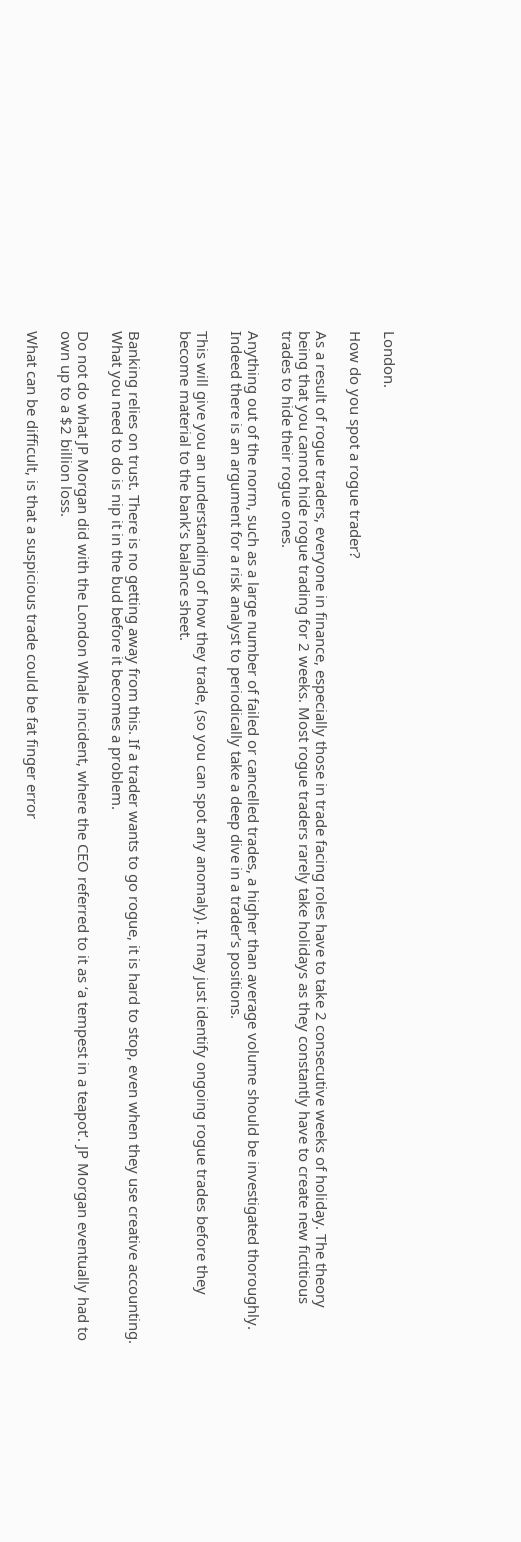London.

How do you spot a rogue trader?

As a result of rogue traders, everyone in finance, especially those in trade facing roles have to take 2 consecutive weeks of holiday. The theory being that you cannot hide rogue trading for 2 weeks. Most rogue traders rarely take holidays as they constantly have to create new fictitious trades to hide their rogue ones.

Anything out of the norm, such as a large number of failed or cancelled trades, a higher than average volume should be investigated thoroughly. Indeed there is an argument for a risk analyst to periodically take a deep dive in a trader’s positions.

This will give you an understanding of how they trade, (so you can spot any anomaly). It may just identify ongoing rogue trades before they become material to the bank’s balance sheet.


Banking relies on trust. There is no getting away from this. If a trader wants to go rogue, it is hard to stop, even when they use creative accounting. What you need to do is nip it in the bud before it becomes a problem.

Do not do what JP Morgan did with the London Whale incident, where the CEO referred to it as ‘a tempest in a teapot’. JP Morgan eventually had to own up to a $2 billion loss.

What can be difficult, is that a suspicious trade could be fat finger error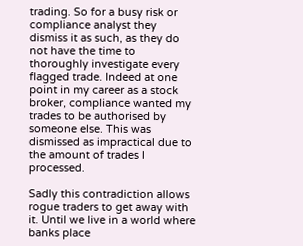trading. So for a busy risk or compliance analyst they dismiss it as such, as they do not have the time to thoroughly investigate every flagged trade. Indeed at one point in my career as a stock broker, compliance wanted my trades to be authorised by someone else. This was dismissed as impractical due to the amount of trades I processed.

Sadly this contradiction allows rogue traders to get away with it. Until we live in a world where banks place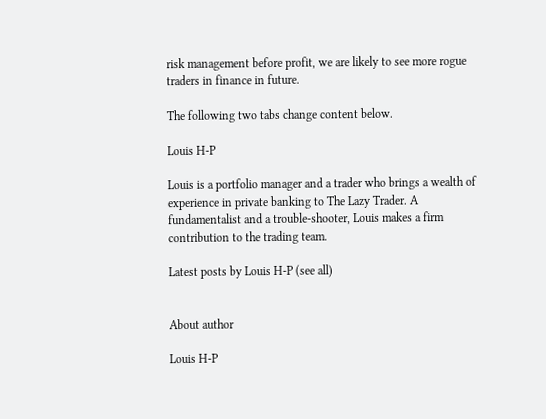risk management before profit, we are likely to see more rogue traders in finance in future.

The following two tabs change content below.

Louis H-P

Louis is a portfolio manager and a trader who brings a wealth of experience in private banking to The Lazy Trader. A fundamentalist and a trouble-shooter, Louis makes a firm contribution to the trading team.

Latest posts by Louis H-P (see all)


About author

Louis H-P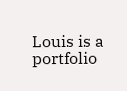Louis is a portfolio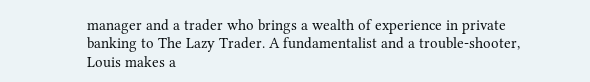manager and a trader who brings a wealth of experience in private banking to The Lazy Trader. A fundamentalist and a trouble-shooter, Louis makes a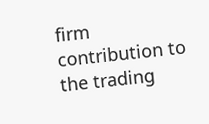firm contribution to the trading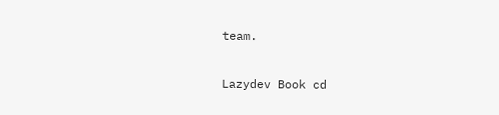team.

Lazydev Book cd